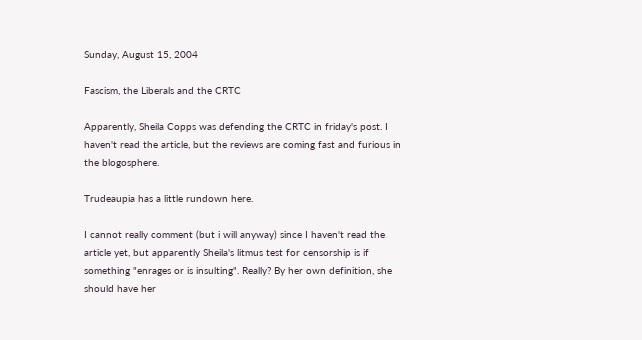Sunday, August 15, 2004

Fascism, the Liberals and the CRTC

Apparently, Sheila Copps was defending the CRTC in friday's post. I haven't read the article, but the reviews are coming fast and furious in the blogosphere.

Trudeaupia has a little rundown here.

I cannot really comment (but i will anyway) since I haven't read the article yet, but apparently Sheila's litmus test for censorship is if something "enrages or is insulting". Really? By her own definition, she should have her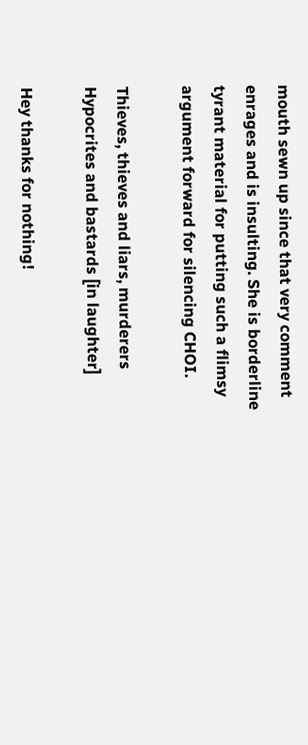mouth sewn up since that very comment enrages and is insulting. She is borderline tyrant material for putting such a flimsy argument forward for silencing CHOI.

Thieves, thieves and liars, murderers
Hypocrites and bastards [in laughter]

Hey thanks for nothing!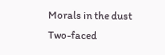Morals in the dust
Two-faced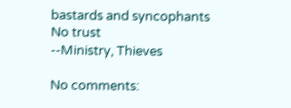bastards and syncophants
No trust
--Ministry, Thieves

No comments: